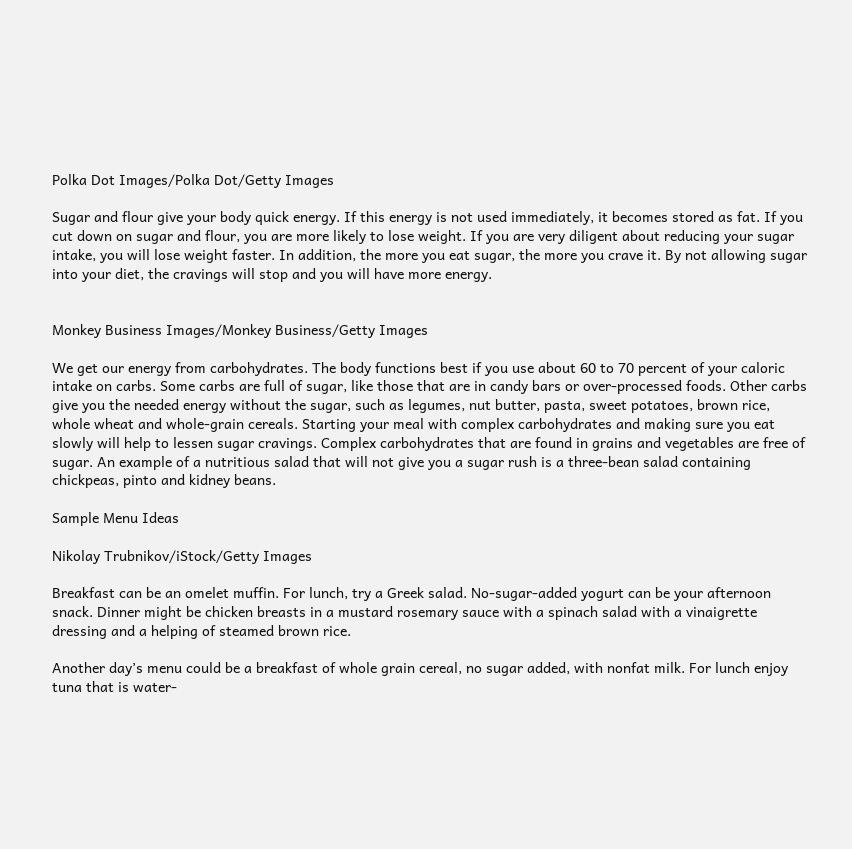Polka Dot Images/Polka Dot/Getty Images

Sugar and flour give your body quick energy. If this energy is not used immediately, it becomes stored as fat. If you cut down on sugar and flour, you are more likely to lose weight. If you are very diligent about reducing your sugar intake, you will lose weight faster. In addition, the more you eat sugar, the more you crave it. By not allowing sugar into your diet, the cravings will stop and you will have more energy.


Monkey Business Images/Monkey Business/Getty Images

We get our energy from carbohydrates. The body functions best if you use about 60 to 70 percent of your caloric intake on carbs. Some carbs are full of sugar, like those that are in candy bars or over-processed foods. Other carbs give you the needed energy without the sugar, such as legumes, nut butter, pasta, sweet potatoes, brown rice, whole wheat and whole-grain cereals. Starting your meal with complex carbohydrates and making sure you eat slowly will help to lessen sugar cravings. Complex carbohydrates that are found in grains and vegetables are free of sugar. An example of a nutritious salad that will not give you a sugar rush is a three-bean salad containing chickpeas, pinto and kidney beans.

Sample Menu Ideas

Nikolay Trubnikov/iStock/Getty Images

Breakfast can be an omelet muffin. For lunch, try a Greek salad. No-sugar-added yogurt can be your afternoon snack. Dinner might be chicken breasts in a mustard rosemary sauce with a spinach salad with a vinaigrette dressing and a helping of steamed brown rice.

Another day’s menu could be a breakfast of whole grain cereal, no sugar added, with nonfat milk. For lunch enjoy tuna that is water-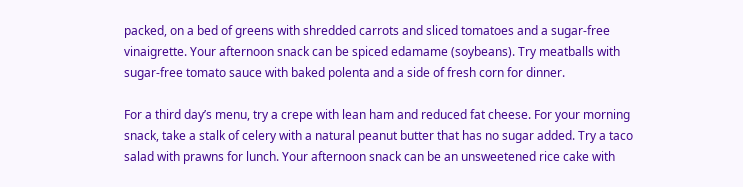packed, on a bed of greens with shredded carrots and sliced tomatoes and a sugar-free vinaigrette. Your afternoon snack can be spiced edamame (soybeans). Try meatballs with sugar-free tomato sauce with baked polenta and a side of fresh corn for dinner.

For a third day’s menu, try a crepe with lean ham and reduced fat cheese. For your morning snack, take a stalk of celery with a natural peanut butter that has no sugar added. Try a taco salad with prawns for lunch. Your afternoon snack can be an unsweetened rice cake with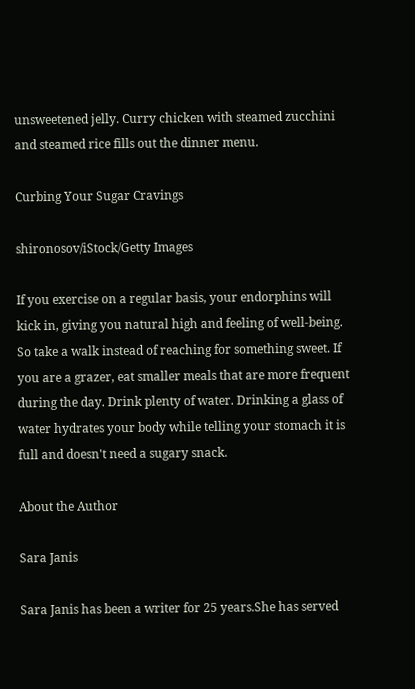unsweetened jelly. Curry chicken with steamed zucchini and steamed rice fills out the dinner menu.

Curbing Your Sugar Cravings

shironosov/iStock/Getty Images

If you exercise on a regular basis, your endorphins will kick in, giving you natural high and feeling of well-being. So take a walk instead of reaching for something sweet. If you are a grazer, eat smaller meals that are more frequent during the day. Drink plenty of water. Drinking a glass of water hydrates your body while telling your stomach it is full and doesn't need a sugary snack.

About the Author

Sara Janis

Sara Janis has been a writer for 25 years.She has served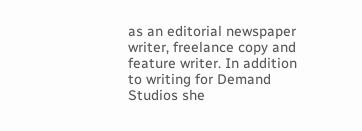as an editorial newspaper writer, freelance copy and feature writer. In addition to writing for Demand Studios she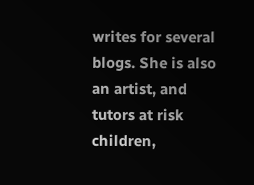writes for several blogs. She is also an artist, and tutors at risk children,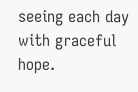seeing each day with graceful hope.